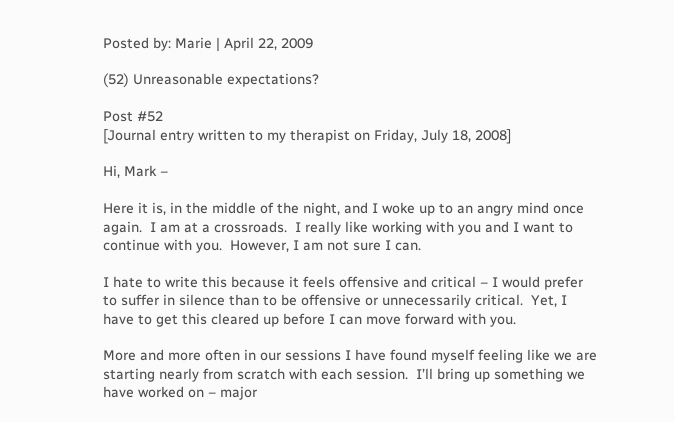Posted by: Marie | April 22, 2009

(52) Unreasonable expectations?

Post #52
[Journal entry written to my therapist on Friday, July 18, 2008]

Hi, Mark –

Here it is, in the middle of the night, and I woke up to an angry mind once again.  I am at a crossroads.  I really like working with you and I want to continue with you.  However, I am not sure I can.

I hate to write this because it feels offensive and critical – I would prefer to suffer in silence than to be offensive or unnecessarily critical.  Yet, I have to get this cleared up before I can move forward with you.

More and more often in our sessions I have found myself feeling like we are starting nearly from scratch with each session.  I’ll bring up something we have worked on – major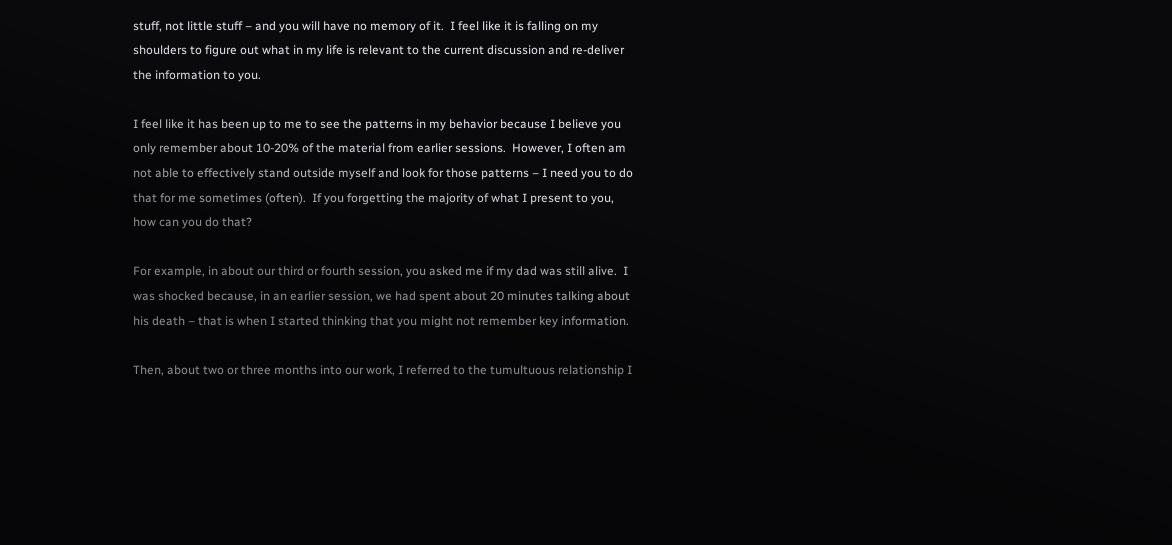stuff, not little stuff – and you will have no memory of it.  I feel like it is falling on my shoulders to figure out what in my life is relevant to the current discussion and re-deliver the information to you.

I feel like it has been up to me to see the patterns in my behavior because I believe you only remember about 10-20% of the material from earlier sessions.  However, I often am not able to effectively stand outside myself and look for those patterns – I need you to do that for me sometimes (often).  If you forgetting the majority of what I present to you, how can you do that?

For example, in about our third or fourth session, you asked me if my dad was still alive.  I was shocked because, in an earlier session, we had spent about 20 minutes talking about his death – that is when I started thinking that you might not remember key information.

Then, about two or three months into our work, I referred to the tumultuous relationship I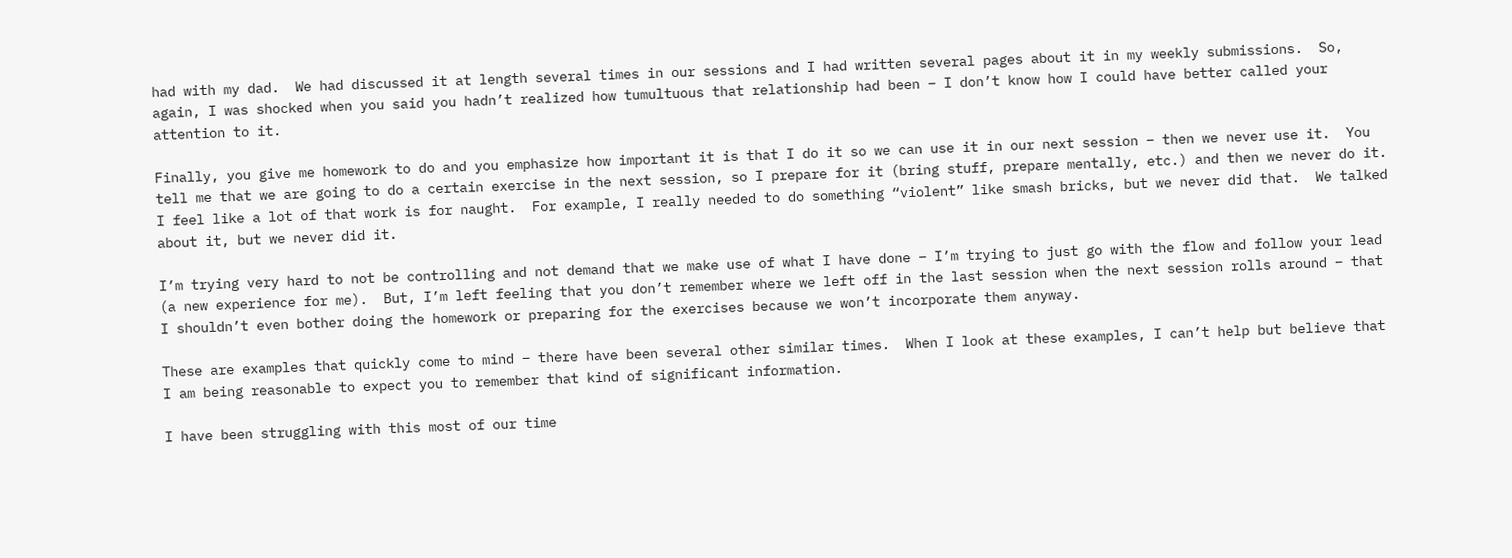had with my dad.  We had discussed it at length several times in our sessions and I had written several pages about it in my weekly submissions.  So, again, I was shocked when you said you hadn’t realized how tumultuous that relationship had been – I don’t know how I could have better called your attention to it.

Finally, you give me homework to do and you emphasize how important it is that I do it so we can use it in our next session – then we never use it.  You tell me that we are going to do a certain exercise in the next session, so I prepare for it (bring stuff, prepare mentally, etc.) and then we never do it.  I feel like a lot of that work is for naught.  For example, I really needed to do something “violent” like smash bricks, but we never did that.  We talked about it, but we never did it.

I’m trying very hard to not be controlling and not demand that we make use of what I have done – I’m trying to just go with the flow and follow your lead (a new experience for me).  But, I’m left feeling that you don’t remember where we left off in the last session when the next session rolls around – that I shouldn’t even bother doing the homework or preparing for the exercises because we won’t incorporate them anyway.

These are examples that quickly come to mind – there have been several other similar times.  When I look at these examples, I can’t help but believe that I am being reasonable to expect you to remember that kind of significant information.

I have been struggling with this most of our time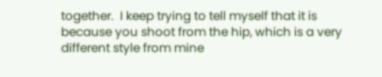together.  I keep trying to tell myself that it is because you shoot from the hip, which is a very different style from mine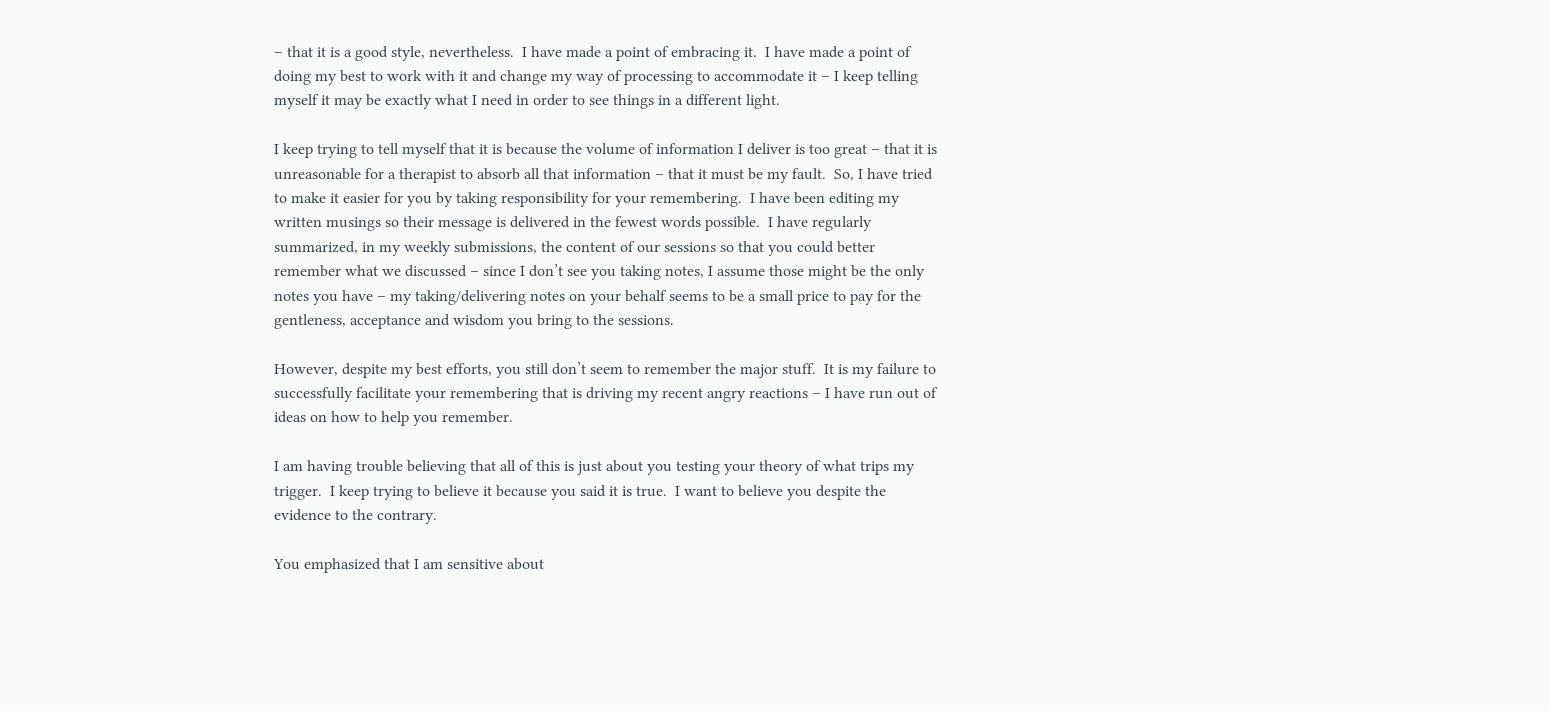– that it is a good style, nevertheless.  I have made a point of embracing it.  I have made a point of doing my best to work with it and change my way of processing to accommodate it – I keep telling myself it may be exactly what I need in order to see things in a different light.

I keep trying to tell myself that it is because the volume of information I deliver is too great – that it is unreasonable for a therapist to absorb all that information – that it must be my fault.  So, I have tried to make it easier for you by taking responsibility for your remembering.  I have been editing my written musings so their message is delivered in the fewest words possible.  I have regularly summarized, in my weekly submissions, the content of our sessions so that you could better remember what we discussed – since I don’t see you taking notes, I assume those might be the only notes you have – my taking/delivering notes on your behalf seems to be a small price to pay for the gentleness, acceptance and wisdom you bring to the sessions.

However, despite my best efforts, you still don’t seem to remember the major stuff.  It is my failure to successfully facilitate your remembering that is driving my recent angry reactions – I have run out of ideas on how to help you remember.

I am having trouble believing that all of this is just about you testing your theory of what trips my trigger.  I keep trying to believe it because you said it is true.  I want to believe you despite the evidence to the contrary.

You emphasized that I am sensitive about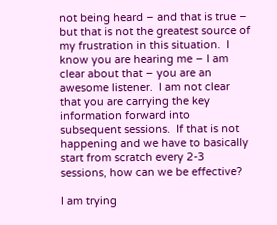not being heard – and that is true – but that is not the greatest source of my frustration in this situation.  I know you are hearing me – I am clear about that – you are an awesome listener.  I am not clear that you are carrying the key information forward into subsequent sessions.  If that is not happening and we have to basically start from scratch every 2-3 sessions, how can we be effective?

I am trying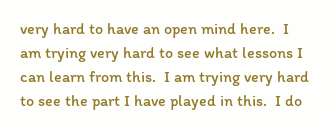very hard to have an open mind here.  I am trying very hard to see what lessons I can learn from this.  I am trying very hard to see the part I have played in this.  I do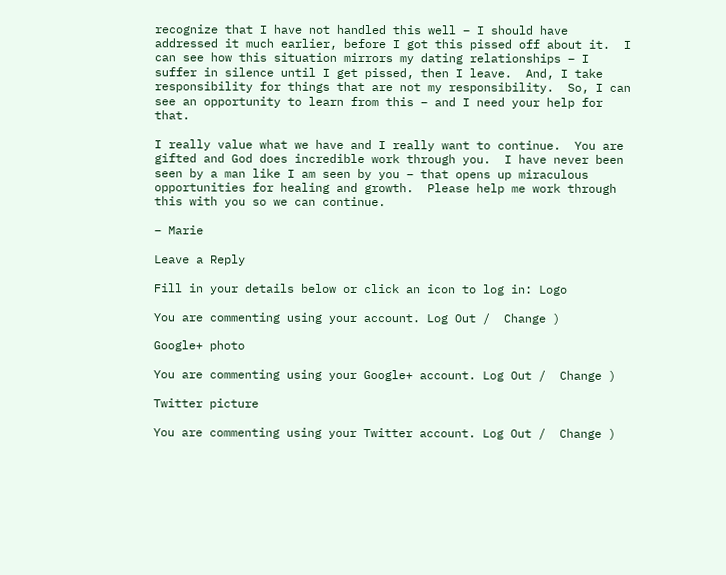recognize that I have not handled this well – I should have addressed it much earlier, before I got this pissed off about it.  I can see how this situation mirrors my dating relationships – I suffer in silence until I get pissed, then I leave.  And, I take responsibility for things that are not my responsibility.  So, I can see an opportunity to learn from this – and I need your help for that.

I really value what we have and I really want to continue.  You are gifted and God does incredible work through you.  I have never been seen by a man like I am seen by you – that opens up miraculous opportunities for healing and growth.  Please help me work through this with you so we can continue.

– Marie

Leave a Reply

Fill in your details below or click an icon to log in: Logo

You are commenting using your account. Log Out /  Change )

Google+ photo

You are commenting using your Google+ account. Log Out /  Change )

Twitter picture

You are commenting using your Twitter account. Log Out /  Change )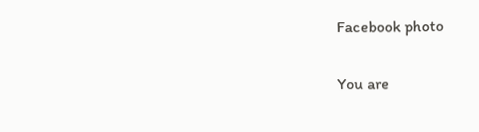Facebook photo

You are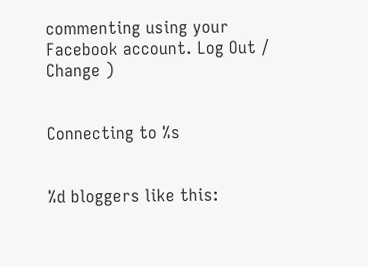commenting using your Facebook account. Log Out /  Change )


Connecting to %s


%d bloggers like this: